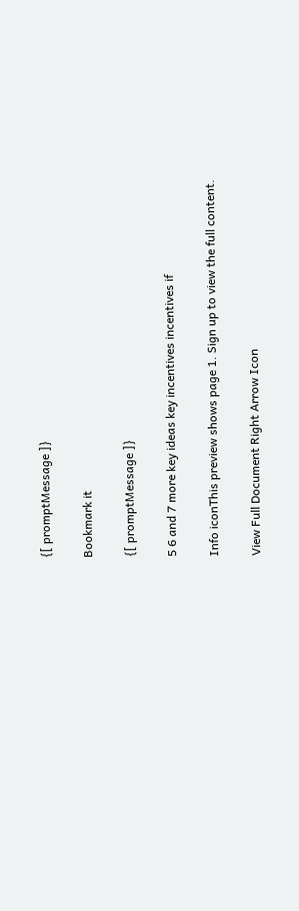{[ promptMessage ]}

Bookmark it

{[ promptMessage ]}

5 6 and 7 more key ideas key incentives incentives if

Info iconThis preview shows page 1. Sign up to view the full content.

View Full Document Right Arrow Icon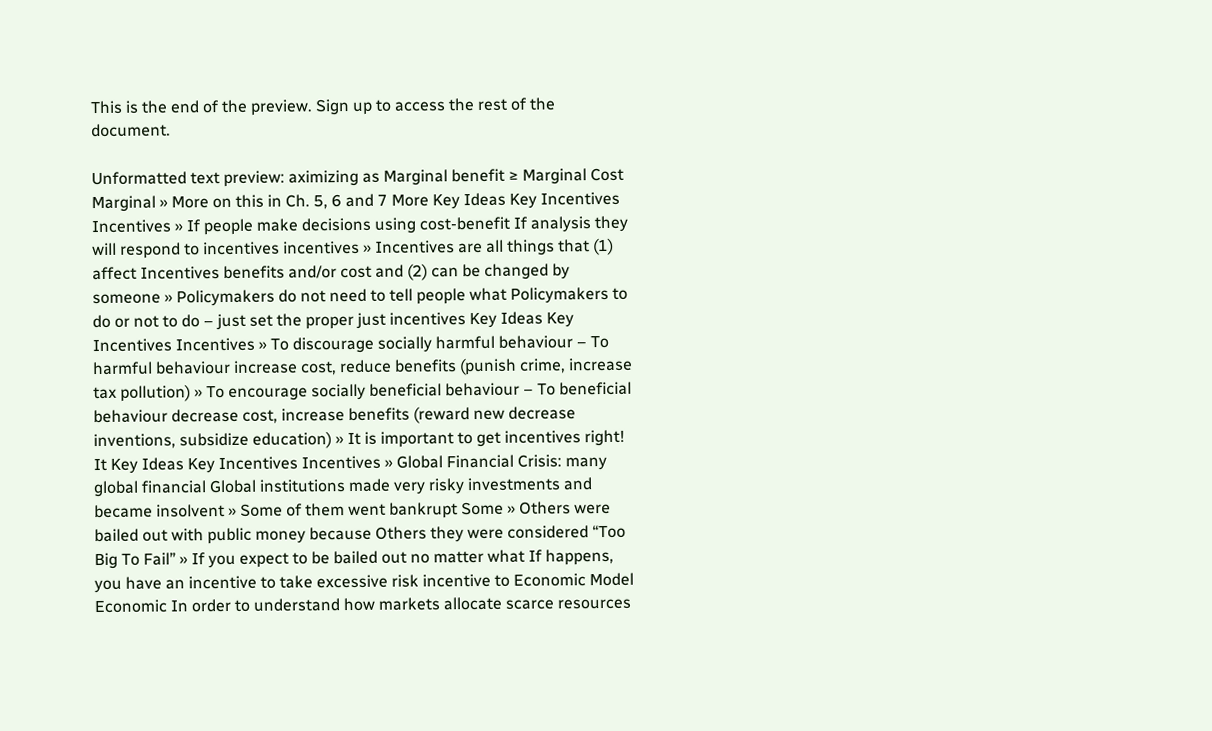This is the end of the preview. Sign up to access the rest of the document.

Unformatted text preview: aximizing as Marginal benefit ≥ Marginal Cost Marginal » More on this in Ch. 5, 6 and 7 More Key Ideas Key Incentives Incentives » If people make decisions using cost-benefit If analysis they will respond to incentives incentives » Incentives are all things that (1) affect Incentives benefits and/or cost and (2) can be changed by someone » Policymakers do not need to tell people what Policymakers to do or not to do – just set the proper just incentives Key Ideas Key Incentives Incentives » To discourage socially harmful behaviour – To harmful behaviour increase cost, reduce benefits (punish crime, increase tax pollution) » To encourage socially beneficial behaviour – To beneficial behaviour decrease cost, increase benefits (reward new decrease inventions, subsidize education) » It is important to get incentives right! It Key Ideas Key Incentives Incentives » Global Financial Crisis: many global financial Global institutions made very risky investments and became insolvent » Some of them went bankrupt Some » Others were bailed out with public money because Others they were considered “Too Big To Fail” » If you expect to be bailed out no matter what If happens, you have an incentive to take excessive risk incentive to Economic Model Economic In order to understand how markets allocate scarce resources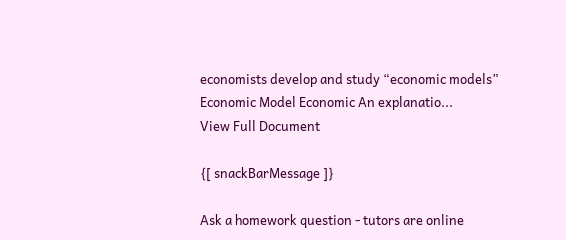economists develop and study “economic models” Economic Model Economic An explanatio...
View Full Document

{[ snackBarMessage ]}

Ask a homework question - tutors are online